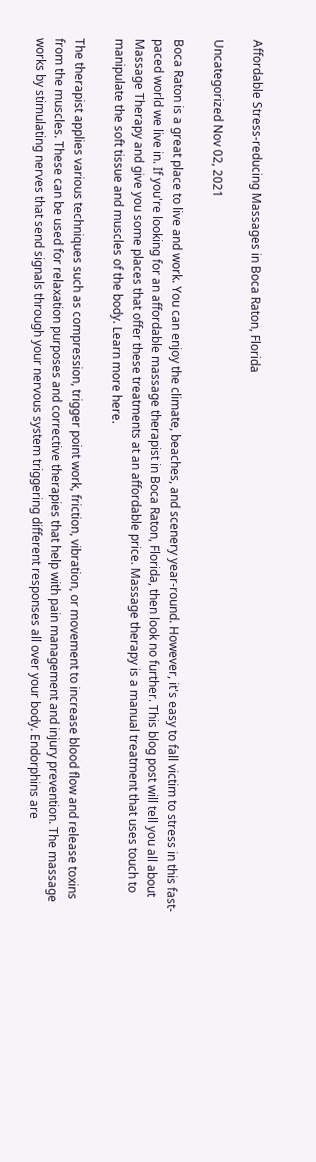Affordable Stress-reducing Massages in Boca Raton, Florida

Uncategorized Nov 02, 2021

Boca Raton is a great place to live and work. You can enjoy the climate, beaches, and scenery year-round. However, it's easy to fall victim to stress in this fast-paced world we live in. If you're looking for an affordable massage therapist in Boca Raton, Florida, then look no further. This blog post will tell you all about Massage Therapy and give you some places that offer these treatments at an affordable price. Massage therapy is a manual treatment that uses touch to manipulate the soft tissue and muscles of the body. Learn more here.

The therapist applies various techniques such as compression, trigger point work, friction, vibration, or movement to increase blood flow and release toxins from the muscles. These can be used for relaxation purposes and corrective therapies that help with pain management and injury prevention. The massage works by stimulating nerves that send signals through your nervous system triggering different responses all over your body. Endorphins are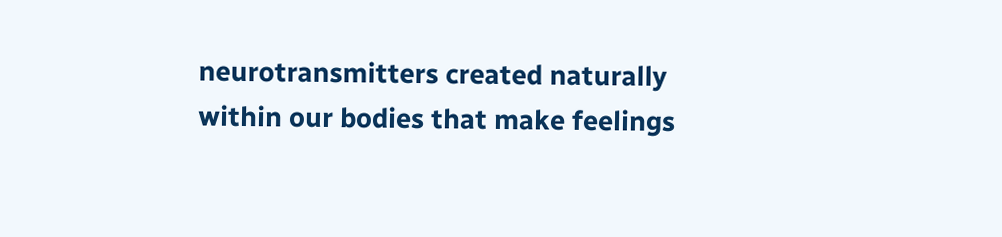neurotransmitters created naturally within our bodies that make feelings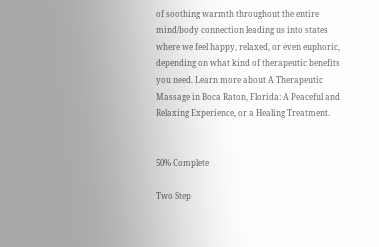of soothing warmth throughout the entire mind/body connection leading us into states where we feel happy, relaxed, or even euphoric, depending on what kind of therapeutic benefits you need. Learn more about A Therapeutic Massage in Boca Raton, Florida: A Peaceful and Relaxing Experience, or a Healing Treatment.


50% Complete

Two Step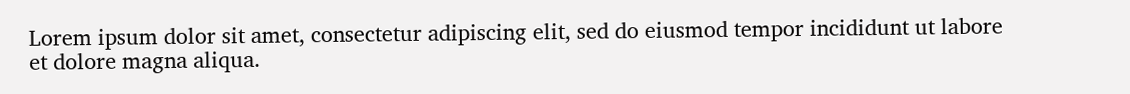Lorem ipsum dolor sit amet, consectetur adipiscing elit, sed do eiusmod tempor incididunt ut labore et dolore magna aliqua.